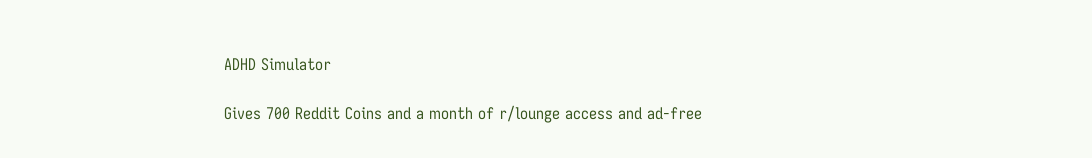ADHD Simulator

Gives 700 Reddit Coins and a month of r/lounge access and ad-free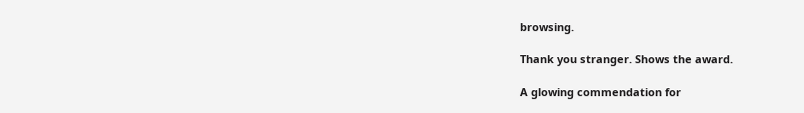browsing.

Thank you stranger. Shows the award.

A glowing commendation for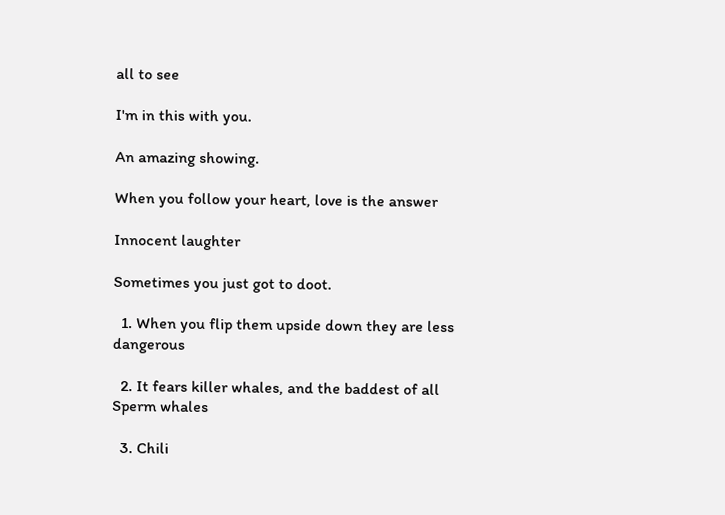all to see

I'm in this with you.

An amazing showing.

When you follow your heart, love is the answer

Innocent laughter

Sometimes you just got to doot.

  1. When you flip them upside down they are less dangerous

  2. It fears killer whales, and the baddest of all Sperm whales

  3. Chili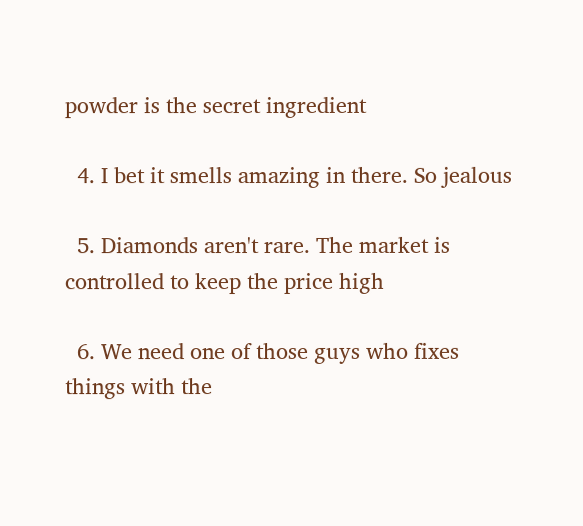powder is the secret ingredient

  4. I bet it smells amazing in there. So jealous

  5. Diamonds aren't rare. The market is controlled to keep the price high

  6. We need one of those guys who fixes things with the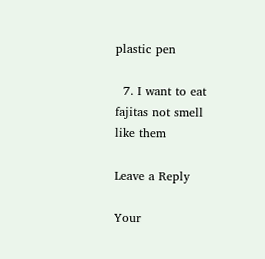plastic pen

  7. I want to eat fajitas not smell like them

Leave a Reply

Your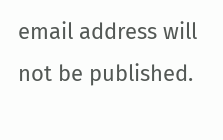email address will not be published.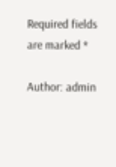Required fields are marked *

Author: admin